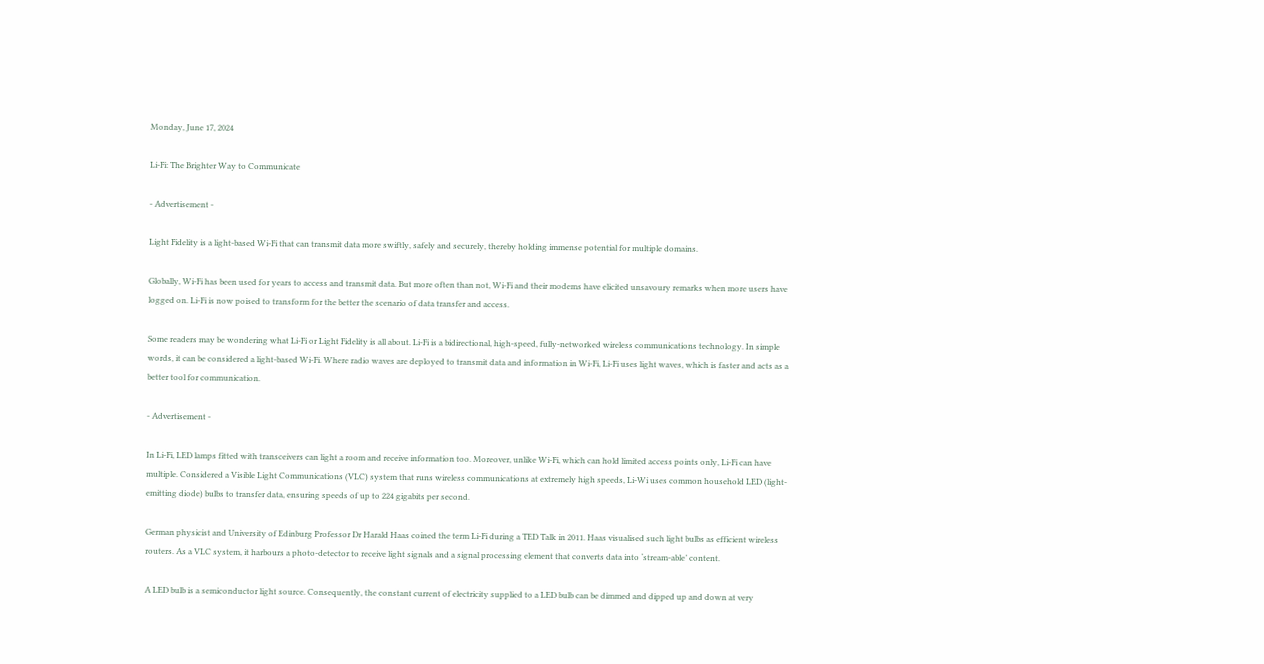Monday, June 17, 2024

Li-Fi: The Brighter Way to Communicate

- Advertisement -

Light Fidelity is a light-based Wi-Fi that can transmit data more swiftly, safely and securely, thereby holding immense potential for multiple domains.

Globally, Wi-Fi has been used for years to access and transmit data. But more often than not, Wi-Fi and their modems have elicited unsavoury remarks when more users have logged on. Li-Fi is now poised to transform for the better the scenario of data transfer and access.

Some readers may be wondering what Li-Fi or Light Fidelity is all about. Li-Fi is a bidirectional, high-speed, fully-networked wireless communications technology. In simple words, it can be considered a light-based Wi-Fi. Where radio waves are deployed to transmit data and information in Wi-Fi, Li-Fi uses light waves, which is faster and acts as a better tool for communication.

- Advertisement -

In Li-Fi, LED lamps fitted with transceivers can light a room and receive information too. Moreover, unlike Wi-Fi, which can hold limited access points only, Li-Fi can have multiple. Considered a Visible Light Communications (VLC) system that runs wireless communications at extremely high speeds, Li-Wi uses common household LED (light-emitting diode) bulbs to transfer data, ensuring speeds of up to 224 gigabits per second.

German physicist and University of Edinburg Professor Dr Harald Haas coined the term Li-Fi during a TED Talk in 2011. Haas visualised such light bulbs as efficient wireless routers. As a VLC system, it harbours a photo-detector to receive light signals and a signal processing element that converts data into ‘stream-able’ content.

A LED bulb is a semiconductor light source. Consequently, the constant current of electricity supplied to a LED bulb can be dimmed and dipped up and down at very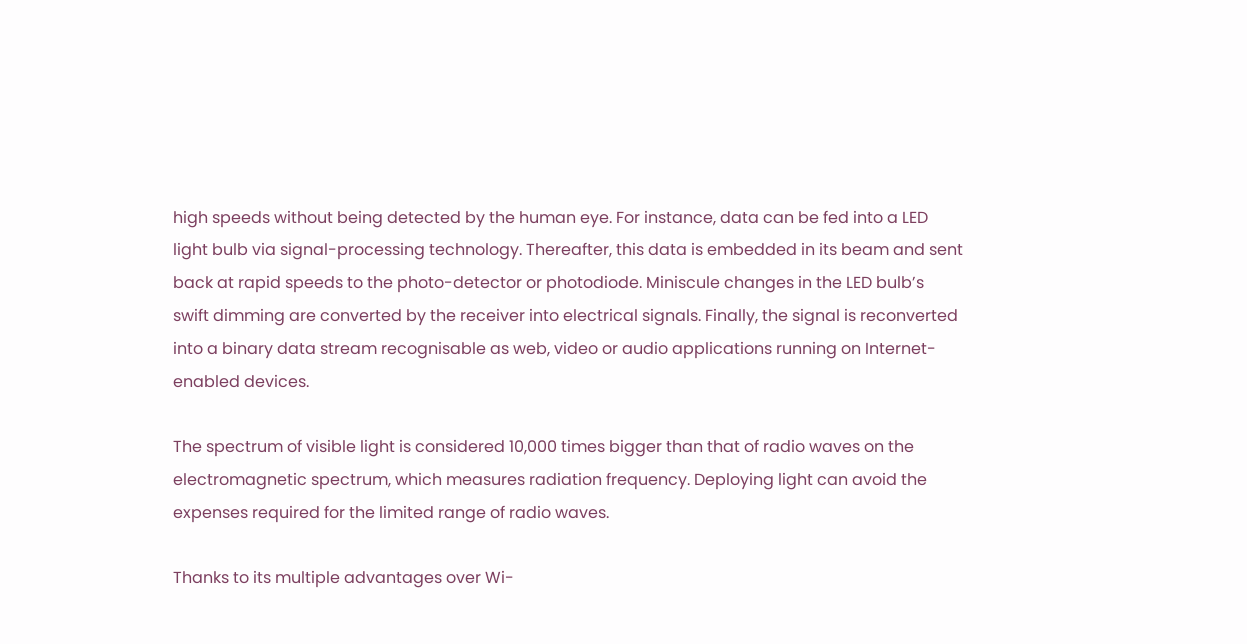high speeds without being detected by the human eye. For instance, data can be fed into a LED light bulb via signal-processing technology. Thereafter, this data is embedded in its beam and sent back at rapid speeds to the photo-detector or photodiode. Miniscule changes in the LED bulb’s swift dimming are converted by the receiver into electrical signals. Finally, the signal is reconverted into a binary data stream recognisable as web, video or audio applications running on Internet-enabled devices.

The spectrum of visible light is considered 10,000 times bigger than that of radio waves on the electromagnetic spectrum, which measures radiation frequency. Deploying light can avoid the expenses required for the limited range of radio waves.

Thanks to its multiple advantages over Wi-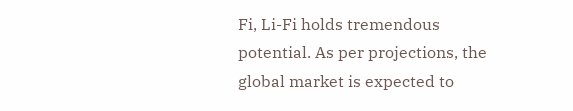Fi, Li-Fi holds tremendous potential. As per projections, the global market is expected to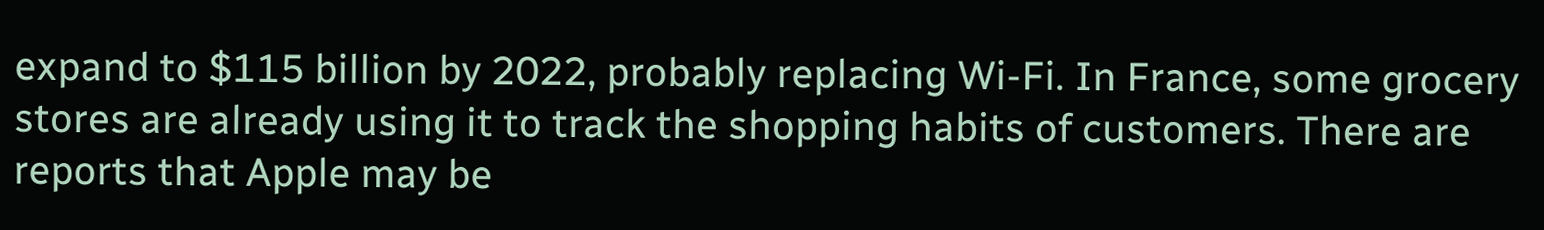expand to $115 billion by 2022, probably replacing Wi-Fi. In France, some grocery stores are already using it to track the shopping habits of customers. There are reports that Apple may be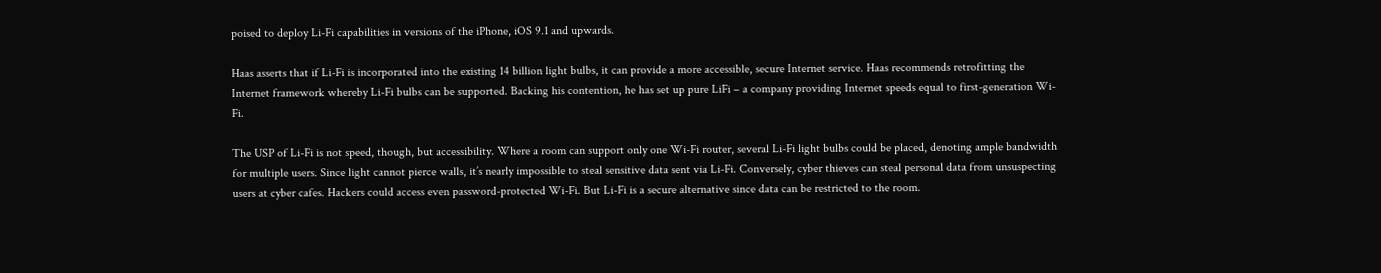poised to deploy Li-Fi capabilities in versions of the iPhone, iOS 9.1 and upwards.

Haas asserts that if Li-Fi is incorporated into the existing 14 billion light bulbs, it can provide a more accessible, secure Internet service. Haas recommends retrofitting the Internet framework whereby Li-Fi bulbs can be supported. Backing his contention, he has set up pure LiFi – a company providing Internet speeds equal to first-generation Wi-Fi.

The USP of Li-Fi is not speed, though, but accessibility. Where a room can support only one Wi-Fi router, several Li-Fi light bulbs could be placed, denoting ample bandwidth for multiple users. Since light cannot pierce walls, it’s nearly impossible to steal sensitive data sent via Li-Fi. Conversely, cyber thieves can steal personal data from unsuspecting users at cyber cafes. Hackers could access even password-protected Wi-Fi. But Li-Fi is a secure alternative since data can be restricted to the room.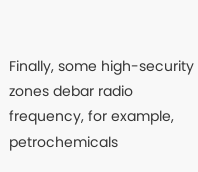Finally, some high-security zones debar radio frequency, for example, petrochemicals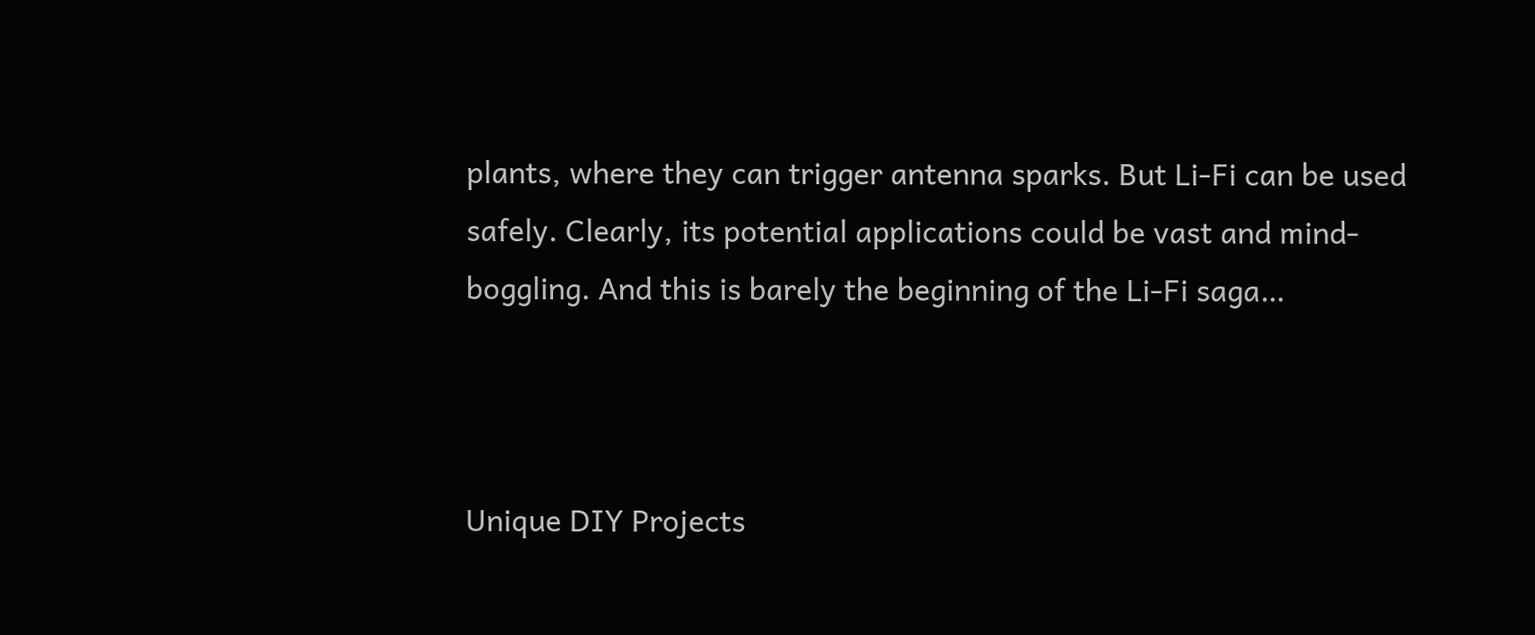plants, where they can trigger antenna sparks. But Li-Fi can be used safely. Clearly, its potential applications could be vast and mind-boggling. And this is barely the beginning of the Li-Fi saga…



Unique DIY Projects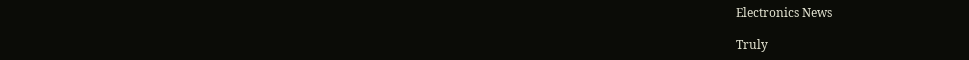Electronics News

Truly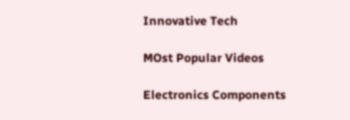Innovative Tech

MOst Popular Videos

Electronics Components